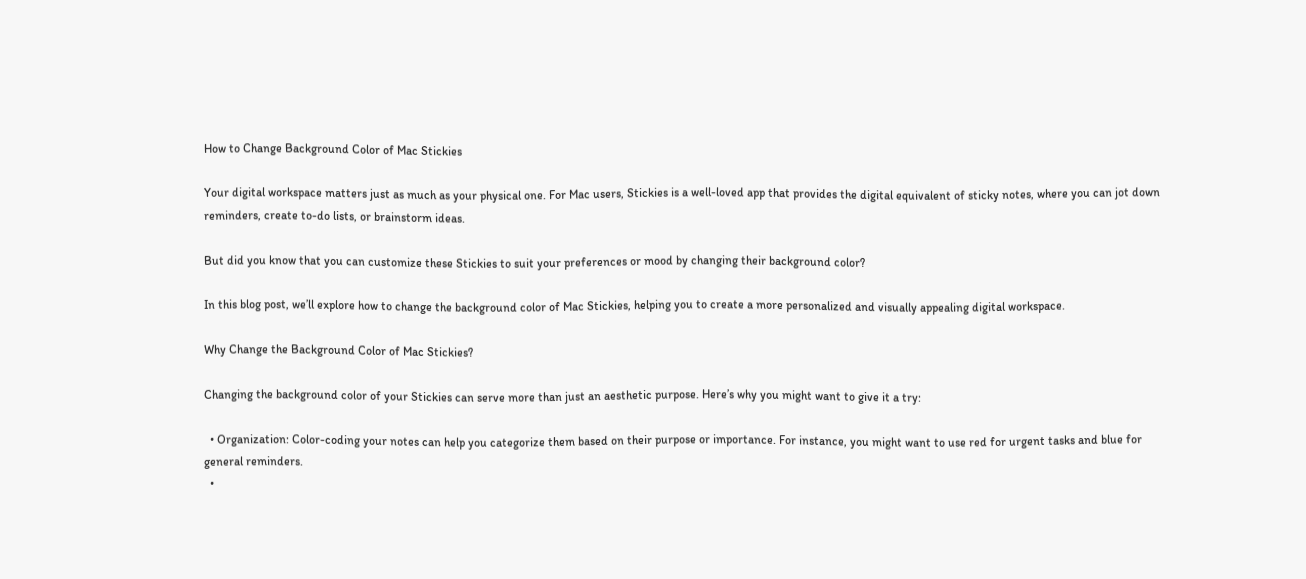How to Change Background Color of Mac Stickies

Your digital workspace matters just as much as your physical one. For Mac users, Stickies is a well-loved app that provides the digital equivalent of sticky notes, where you can jot down reminders, create to-do lists, or brainstorm ideas.

But did you know that you can customize these Stickies to suit your preferences or mood by changing their background color?

In this blog post, we’ll explore how to change the background color of Mac Stickies, helping you to create a more personalized and visually appealing digital workspace.

Why Change the Background Color of Mac Stickies?

Changing the background color of your Stickies can serve more than just an aesthetic purpose. Here’s why you might want to give it a try:

  • Organization: Color-coding your notes can help you categorize them based on their purpose or importance. For instance, you might want to use red for urgent tasks and blue for general reminders.
  •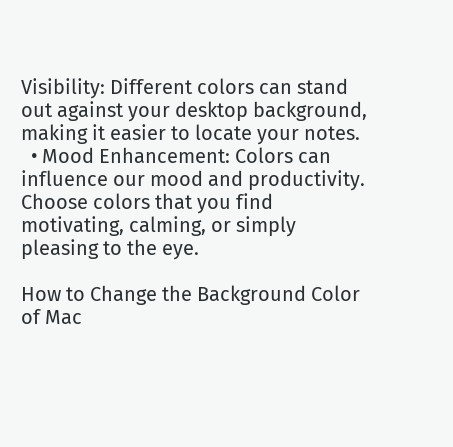Visibility: Different colors can stand out against your desktop background, making it easier to locate your notes.
  • Mood Enhancement: Colors can influence our mood and productivity. Choose colors that you find motivating, calming, or simply pleasing to the eye.

How to Change the Background Color of Mac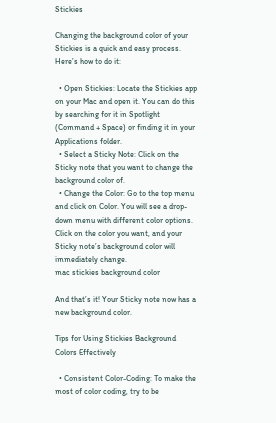Stickies

Changing the background color of your Stickies is a quick and easy process. Here’s how to do it:

  • Open Stickies: Locate the Stickies app on your Mac and open it. You can do this by searching for it in Spotlight (Command + Space) or finding it in your Applications folder.
  • Select a Sticky Note: Click on the Sticky note that you want to change the background color of.
  • Change the Color: Go to the top menu and click on Color. You will see a drop-down menu with different color options. Click on the color you want, and your Sticky note’s background color will immediately change.
mac stickies background color

And that’s it! Your Sticky note now has a new background color.

Tips for Using Stickies Background Colors Effectively

  • Consistent Color-Coding: To make the most of color coding, try to be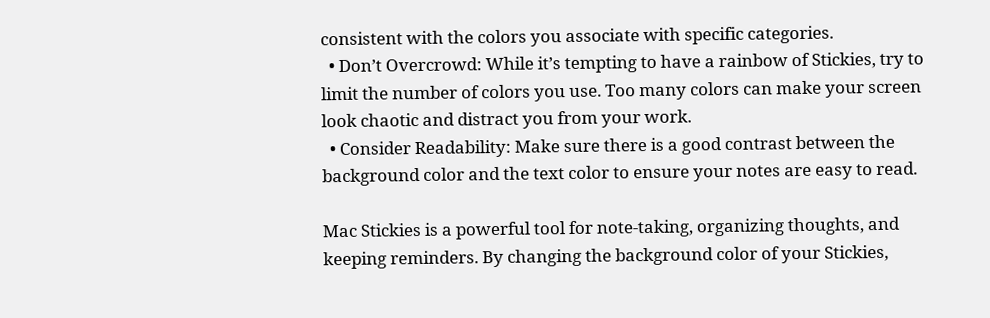consistent with the colors you associate with specific categories.
  • Don’t Overcrowd: While it’s tempting to have a rainbow of Stickies, try to limit the number of colors you use. Too many colors can make your screen look chaotic and distract you from your work.
  • Consider Readability: Make sure there is a good contrast between the background color and the text color to ensure your notes are easy to read.

Mac Stickies is a powerful tool for note-taking, organizing thoughts, and keeping reminders. By changing the background color of your Stickies,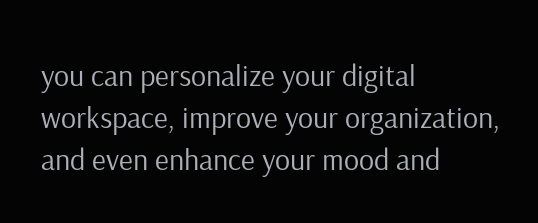you can personalize your digital workspace, improve your organization, and even enhance your mood and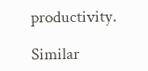productivity.

Similar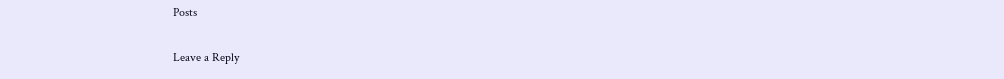Posts

Leave a Reply